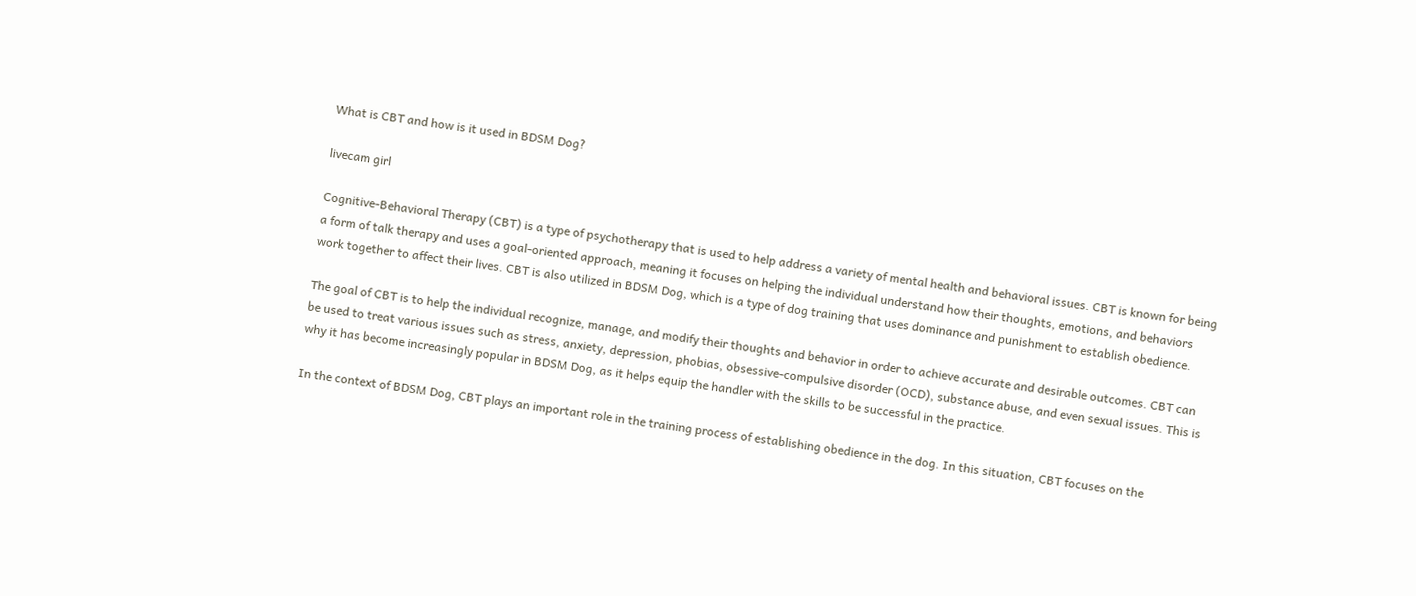What is CBT and how is it used in BDSM Dog?

livecam girl

Cognitive-Behavioral Therapy (CBT) is a type of psychotherapy that is used to help address a variety of mental health and behavioral issues. CBT is known for being a form of talk therapy and uses a goal-oriented approach, meaning it focuses on helping the individual understand how their thoughts, emotions, and behaviors work together to affect their lives. CBT is also utilized in BDSM Dog, which is a type of dog training that uses dominance and punishment to establish obedience.

The goal of CBT is to help the individual recognize, manage, and modify their thoughts and behavior in order to achieve accurate and desirable outcomes. CBT can be used to treat various issues such as stress, anxiety, depression, phobias, obsessive-compulsive disorder (OCD), substance abuse, and even sexual issues. This is why it has become increasingly popular in BDSM Dog, as it helps equip the handler with the skills to be successful in the practice.

In the context of BDSM Dog, CBT plays an important role in the training process of establishing obedience in the dog. In this situation, CBT focuses on the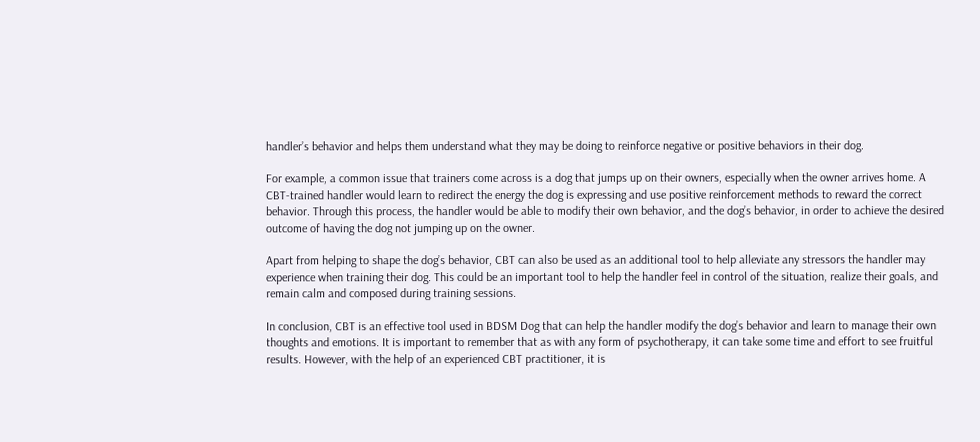handler’s behavior and helps them understand what they may be doing to reinforce negative or positive behaviors in their dog.

For example, a common issue that trainers come across is a dog that jumps up on their owners, especially when the owner arrives home. A CBT-trained handler would learn to redirect the energy the dog is expressing and use positive reinforcement methods to reward the correct behavior. Through this process, the handler would be able to modify their own behavior, and the dog’s behavior, in order to achieve the desired outcome of having the dog not jumping up on the owner.

Apart from helping to shape the dog’s behavior, CBT can also be used as an additional tool to help alleviate any stressors the handler may experience when training their dog. This could be an important tool to help the handler feel in control of the situation, realize their goals, and remain calm and composed during training sessions.

In conclusion, CBT is an effective tool used in BDSM Dog that can help the handler modify the dog’s behavior and learn to manage their own thoughts and emotions. It is important to remember that as with any form of psychotherapy, it can take some time and effort to see fruitful results. However, with the help of an experienced CBT practitioner, it is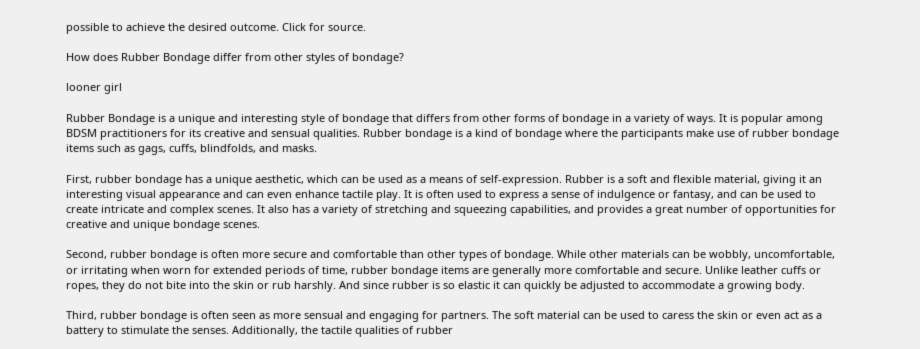possible to achieve the desired outcome. Click for source.

How does Rubber Bondage differ from other styles of bondage?

looner girl

Rubber Bondage is a unique and interesting style of bondage that differs from other forms of bondage in a variety of ways. It is popular among BDSM practitioners for its creative and sensual qualities. Rubber bondage is a kind of bondage where the participants make use of rubber bondage items such as gags, cuffs, blindfolds, and masks.

First, rubber bondage has a unique aesthetic, which can be used as a means of self-expression. Rubber is a soft and flexible material, giving it an interesting visual appearance and can even enhance tactile play. It is often used to express a sense of indulgence or fantasy, and can be used to create intricate and complex scenes. It also has a variety of stretching and squeezing capabilities, and provides a great number of opportunities for creative and unique bondage scenes.

Second, rubber bondage is often more secure and comfortable than other types of bondage. While other materials can be wobbly, uncomfortable, or irritating when worn for extended periods of time, rubber bondage items are generally more comfortable and secure. Unlike leather cuffs or ropes, they do not bite into the skin or rub harshly. And since rubber is so elastic it can quickly be adjusted to accommodate a growing body.

Third, rubber bondage is often seen as more sensual and engaging for partners. The soft material can be used to caress the skin or even act as a battery to stimulate the senses. Additionally, the tactile qualities of rubber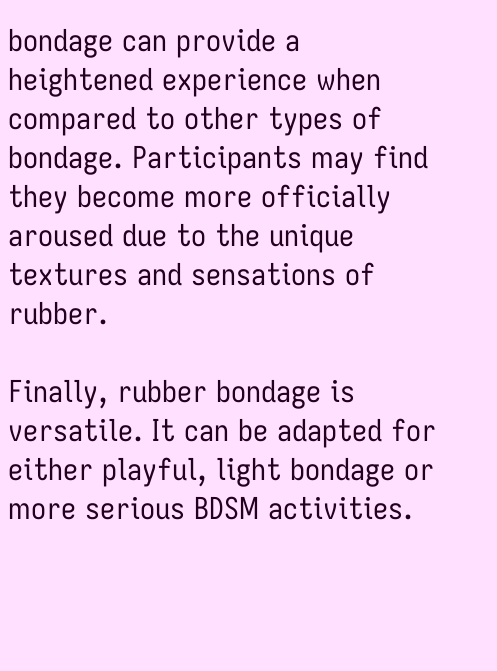bondage can provide a heightened experience when compared to other types of bondage. Participants may find they become more officially aroused due to the unique textures and sensations of rubber.

Finally, rubber bondage is versatile. It can be adapted for either playful, light bondage or more serious BDSM activities.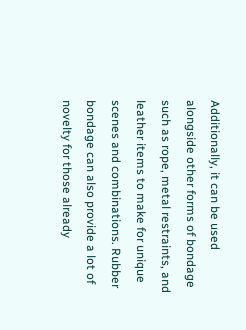Additionally, it can be used alongside other forms of bondage such as rope, metal restraints, and leather items to make for unique scenes and combinations. Rubber bondage can also provide a lot of novelty for those already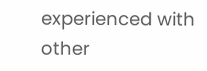experienced with other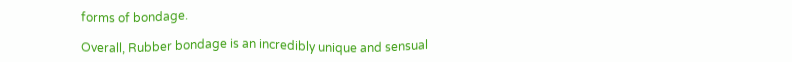forms of bondage.

Overall, Rubber bondage is an incredibly unique and sensual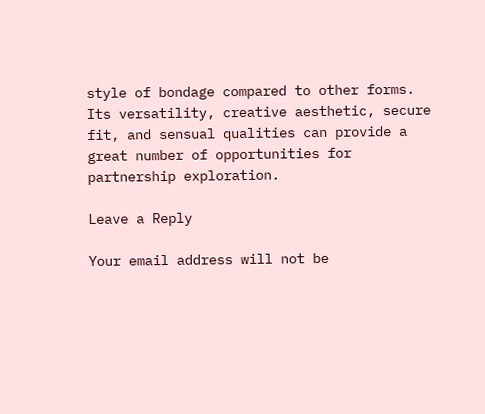style of bondage compared to other forms. Its versatility, creative aesthetic, secure fit, and sensual qualities can provide a great number of opportunities for partnership exploration.

Leave a Reply

Your email address will not be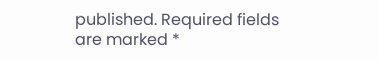published. Required fields are marked *